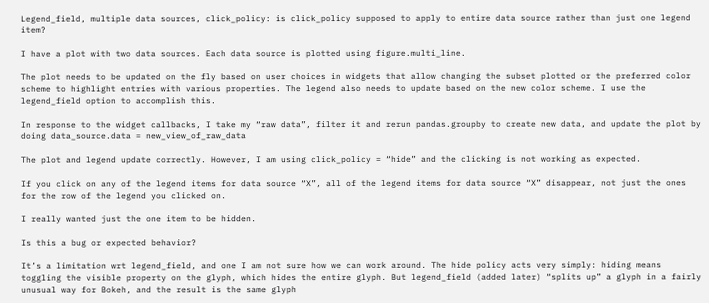Legend_field, multiple data sources, click_policy: is click_policy supposed to apply to entire data source rather than just one legend item?

I have a plot with two data sources. Each data source is plotted using figure.multi_line.

The plot needs to be updated on the fly based on user choices in widgets that allow changing the subset plotted or the preferred color scheme to highlight entries with various properties. The legend also needs to update based on the new color scheme. I use the legend_field option to accomplish this.

In response to the widget callbacks, I take my “raw data”, filter it and rerun pandas.groupby to create new data, and update the plot by doing data_source.data = new_view_of_raw_data

The plot and legend update correctly. However, I am using click_policy = “hide” and the clicking is not working as expected.

If you click on any of the legend items for data source “X”, all of the legend items for data source “X” disappear, not just the ones for the row of the legend you clicked on.

I really wanted just the one item to be hidden.

Is this a bug or expected behavior?

It’s a limitation wrt legend_field, and one I am not sure how we can work around. The hide policy acts very simply: hiding means toggling the visible property on the glyph, which hides the entire glyph. But legend_field (added later) “splits up” a glyph in a fairly unusual way for Bokeh, and the result is the same glyph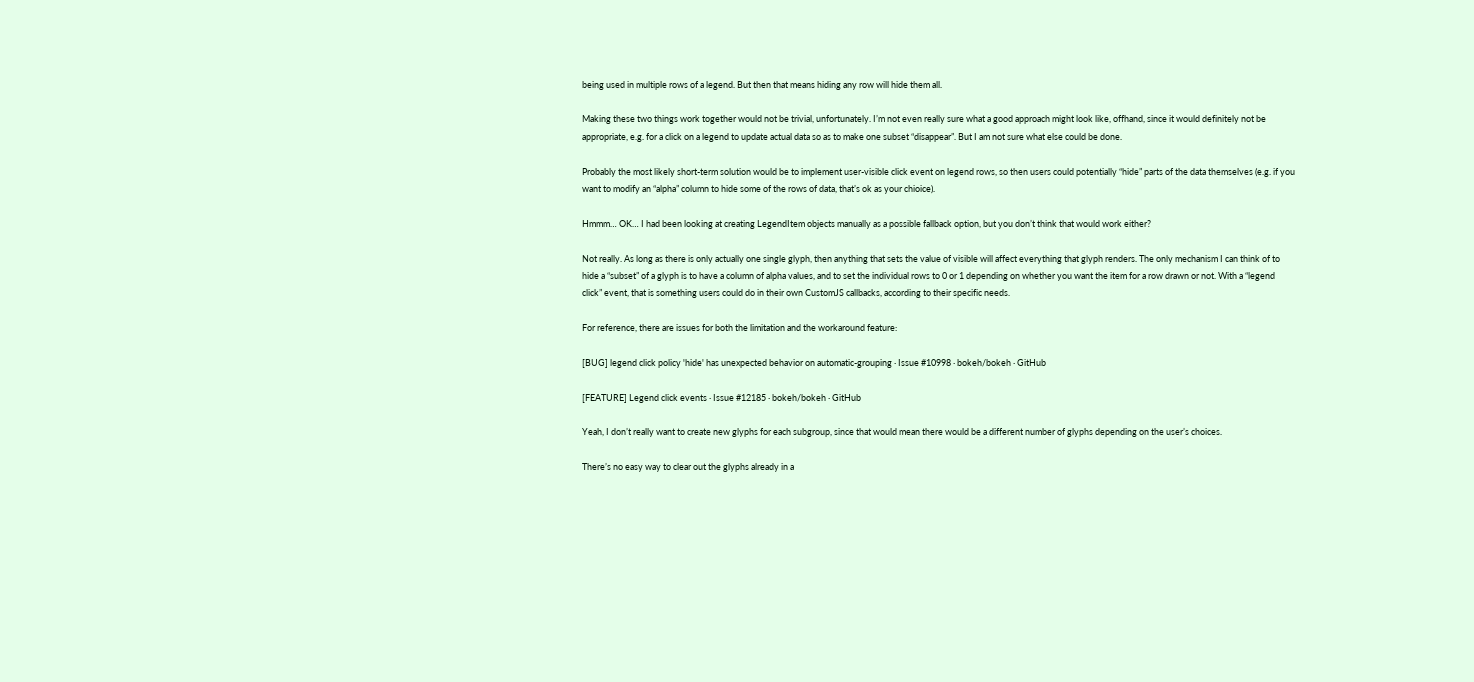being used in multiple rows of a legend. But then that means hiding any row will hide them all.

Making these two things work together would not be trivial, unfortunately. I’m not even really sure what a good approach might look like, offhand, since it would definitely not be appropriate, e.g. for a click on a legend to update actual data so as to make one subset “disappear”. But I am not sure what else could be done.

Probably the most likely short-term solution would be to implement user-visible click event on legend rows, so then users could potentially “hide” parts of the data themselves (e.g. if you want to modify an “alpha” column to hide some of the rows of data, that’s ok as your chioice).

Hmmm… OK… I had been looking at creating LegendItem objects manually as a possible fallback option, but you don’t think that would work either?

Not really. As long as there is only actually one single glyph, then anything that sets the value of visible will affect everything that glyph renders. The only mechanism I can think of to hide a “subset” of a glyph is to have a column of alpha values, and to set the individual rows to 0 or 1 depending on whether you want the item for a row drawn or not. With a “legend click” event, that is something users could do in their own CustomJS callbacks, according to their specific needs.

For reference, there are issues for both the limitation and the workaround feature:

[BUG] legend click policy 'hide' has unexpected behavior on automatic-grouping · Issue #10998 · bokeh/bokeh · GitHub

[FEATURE] Legend click events · Issue #12185 · bokeh/bokeh · GitHub

Yeah, I don’t really want to create new glyphs for each subgroup, since that would mean there would be a different number of glyphs depending on the user’s choices.

There’s no easy way to clear out the glyphs already in a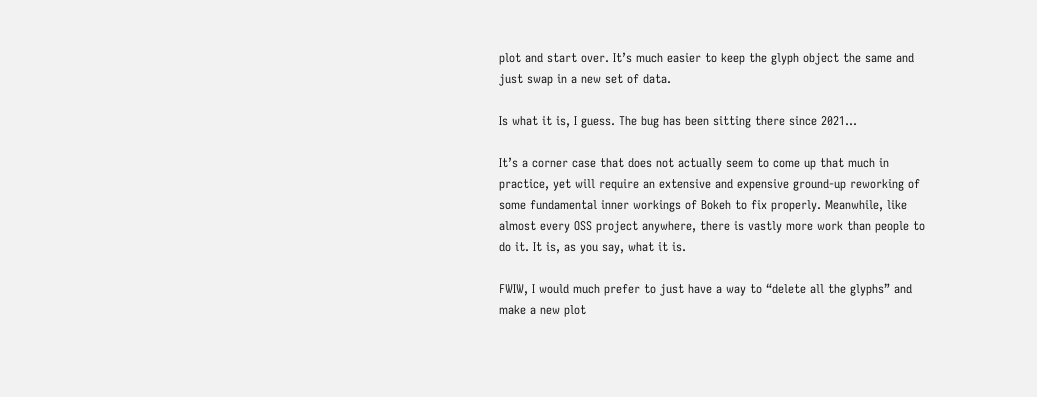plot and start over. It’s much easier to keep the glyph object the same and just swap in a new set of data.

Is what it is, I guess. The bug has been sitting there since 2021…

It’s a corner case that does not actually seem to come up that much in practice, yet will require an extensive and expensive ground-up reworking of some fundamental inner workings of Bokeh to fix properly. Meanwhile, like almost every OSS project anywhere, there is vastly more work than people to do it. It is, as you say, what it is.

FWIW, I would much prefer to just have a way to “delete all the glyphs” and make a new plot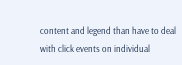content and legend than have to deal with click events on individual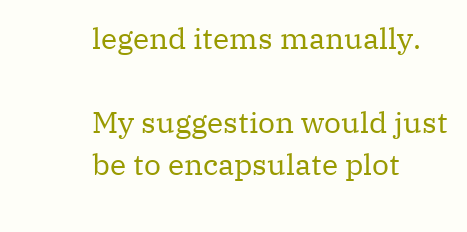legend items manually.

My suggestion would just be to encapsulate plot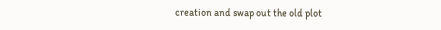creation and swap out the old plot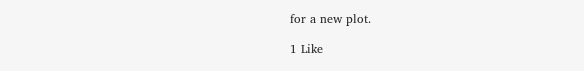for a new plot.

1 Like